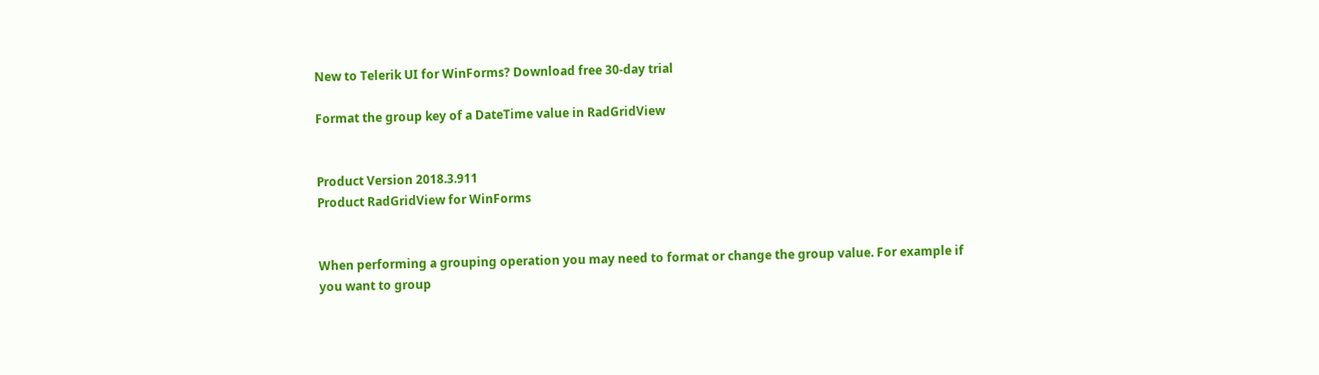New to Telerik UI for WinForms? Download free 30-day trial

Format the group key of a DateTime value in RadGridView


Product Version 2018.3.911
Product RadGridView for WinForms


When performing a grouping operation you may need to format or change the group value. For example if you want to group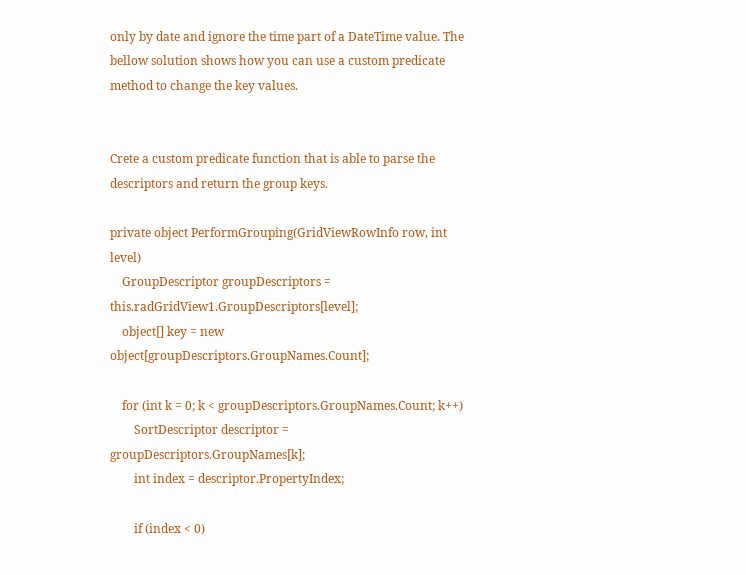only by date and ignore the time part of a DateTime value. The bellow solution shows how you can use a custom predicate method to change the key values.


Crete a custom predicate function that is able to parse the descriptors and return the group keys.

private object PerformGrouping(GridViewRowInfo row, int level)
    GroupDescriptor groupDescriptors = this.radGridView1.GroupDescriptors[level];
    object[] key = new object[groupDescriptors.GroupNames.Count];

    for (int k = 0; k < groupDescriptors.GroupNames.Count; k++)
        SortDescriptor descriptor = groupDescriptors.GroupNames[k];
        int index = descriptor.PropertyIndex;

        if (index < 0)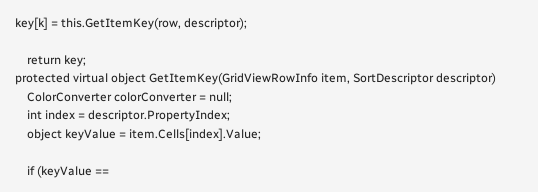key[k] = this.GetItemKey(row, descriptor);

    return key;
protected virtual object GetItemKey(GridViewRowInfo item, SortDescriptor descriptor)
    ColorConverter colorConverter = null;
    int index = descriptor.PropertyIndex;
    object keyValue = item.Cells[index].Value;

    if (keyValue ==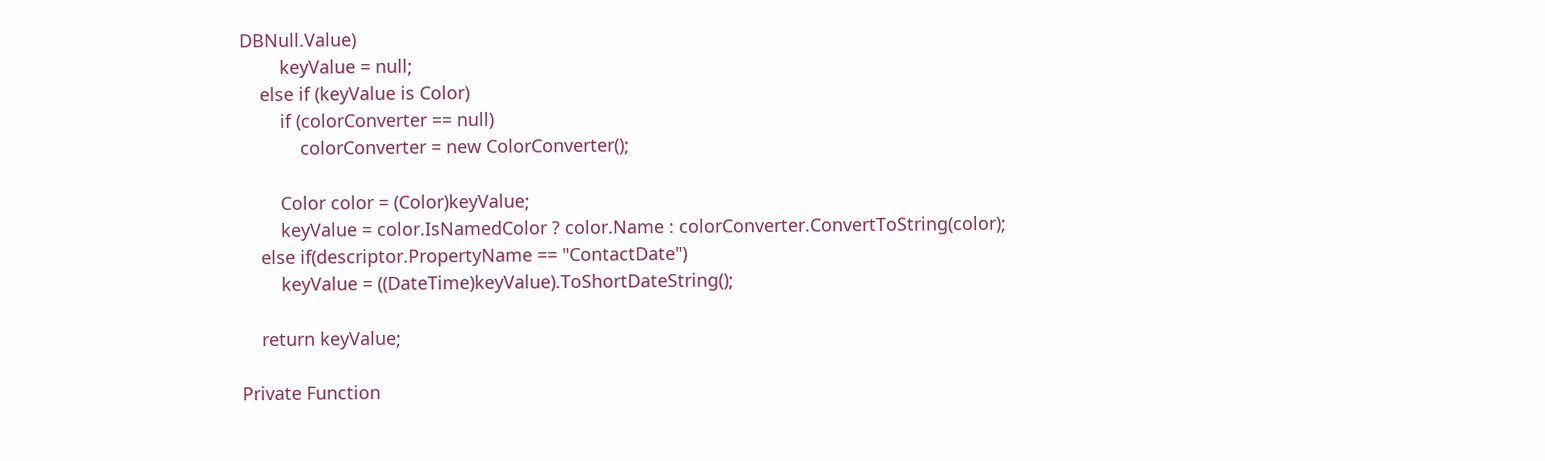DBNull.Value)
        keyValue = null;
    else if (keyValue is Color)
        if (colorConverter == null)
            colorConverter = new ColorConverter();

        Color color = (Color)keyValue;
        keyValue = color.IsNamedColor ? color.Name : colorConverter.ConvertToString(color);
    else if(descriptor.PropertyName == "ContactDate")
        keyValue = ((DateTime)keyValue).ToShortDateString();

    return keyValue;

Private Function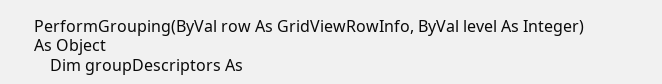PerformGrouping(ByVal row As GridViewRowInfo, ByVal level As Integer) As Object
    Dim groupDescriptors As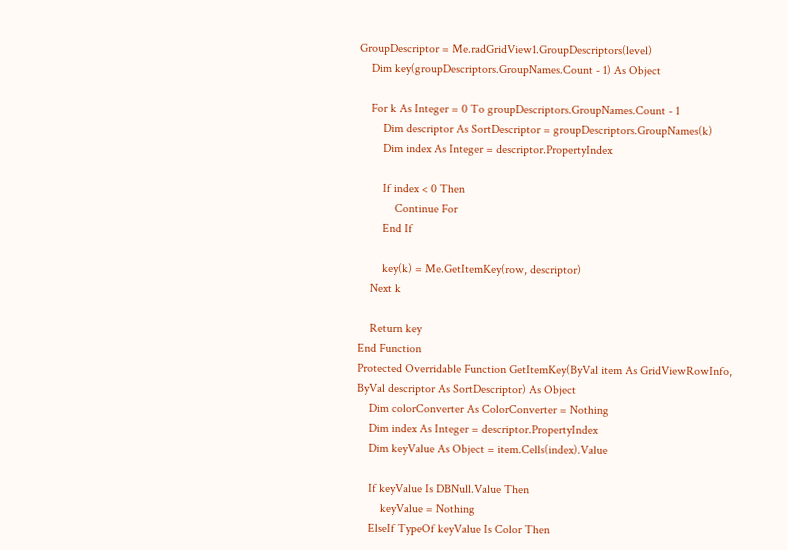GroupDescriptor = Me.radGridView1.GroupDescriptors(level)
    Dim key(groupDescriptors.GroupNames.Count - 1) As Object

    For k As Integer = 0 To groupDescriptors.GroupNames.Count - 1
        Dim descriptor As SortDescriptor = groupDescriptors.GroupNames(k)
        Dim index As Integer = descriptor.PropertyIndex

        If index < 0 Then
            Continue For
        End If

        key(k) = Me.GetItemKey(row, descriptor)
    Next k

    Return key
End Function
Protected Overridable Function GetItemKey(ByVal item As GridViewRowInfo, ByVal descriptor As SortDescriptor) As Object
    Dim colorConverter As ColorConverter = Nothing
    Dim index As Integer = descriptor.PropertyIndex
    Dim keyValue As Object = item.Cells(index).Value

    If keyValue Is DBNull.Value Then
        keyValue = Nothing
    ElseIf TypeOf keyValue Is Color Then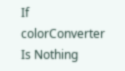If colorConverter Is Nothing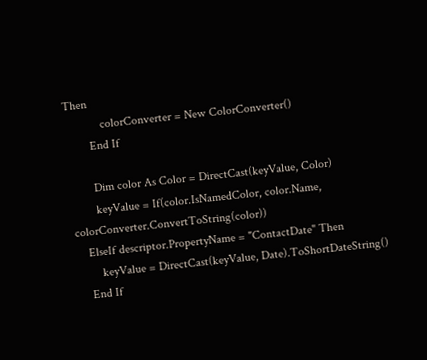Then
            colorConverter = New ColorConverter()
        End If

        Dim color As Color = DirectCast(keyValue, Color)
        keyValue = If(color.IsNamedColor, color.Name, colorConverter.ConvertToString(color))
    ElseIf descriptor.PropertyName = "ContactDate" Then
        keyValue = DirectCast(keyValue, Date).ToShortDateString()
    End If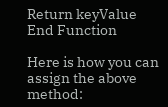Return keyValue
End Function

Here is how you can assign the above method: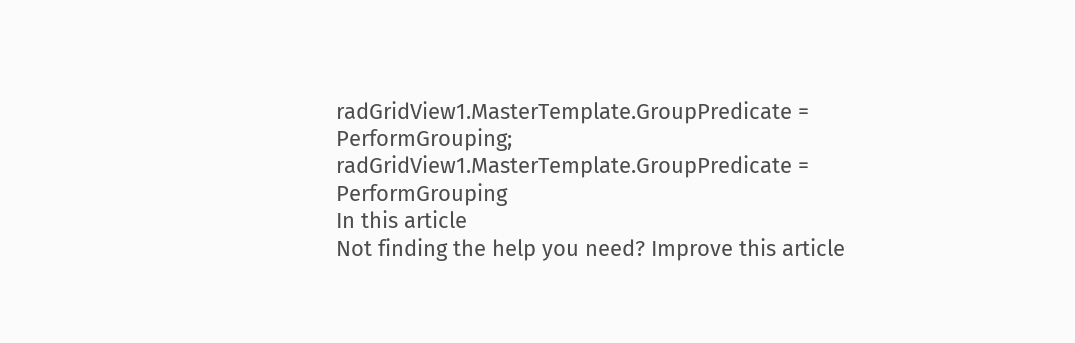radGridView1.MasterTemplate.GroupPredicate = PerformGrouping;
radGridView1.MasterTemplate.GroupPredicate = PerformGrouping
In this article
Not finding the help you need? Improve this article